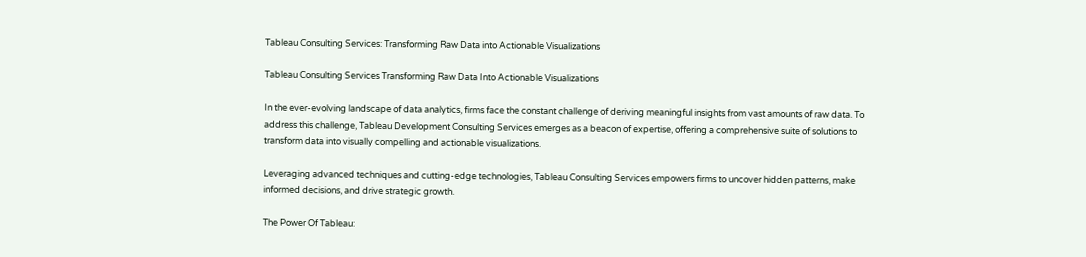Tableau Consulting Services: Transforming Raw Data into Actionable Visualizations

Tableau Consulting Services Transforming Raw Data Into Actionable Visualizations

In the ever-evolving landscape of data analytics, firms face the constant challenge of deriving meaningful insights from vast amounts of raw data. To address this challenge, Tableau Development Consulting Services emerges as a beacon of expertise, offering a comprehensive suite of solutions to transform data into visually compelling and actionable visualizations.

Leveraging advanced techniques and cutting-edge technologies, Tableau Consulting Services empowers firms to uncover hidden patterns, make informed decisions, and drive strategic growth.

The Power Of Tableau: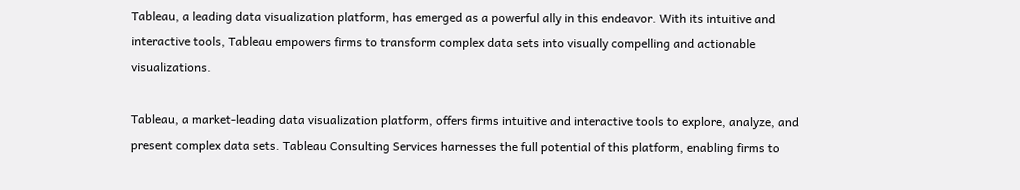Tableau, a leading data visualization platform, has emerged as a powerful ally in this endeavor. With its intuitive and interactive tools, Tableau empowers firms to transform complex data sets into visually compelling and actionable visualizations.

Tableau, a market-leading data visualization platform, offers firms intuitive and interactive tools to explore, analyze, and present complex data sets. Tableau Consulting Services harnesses the full potential of this platform, enabling firms to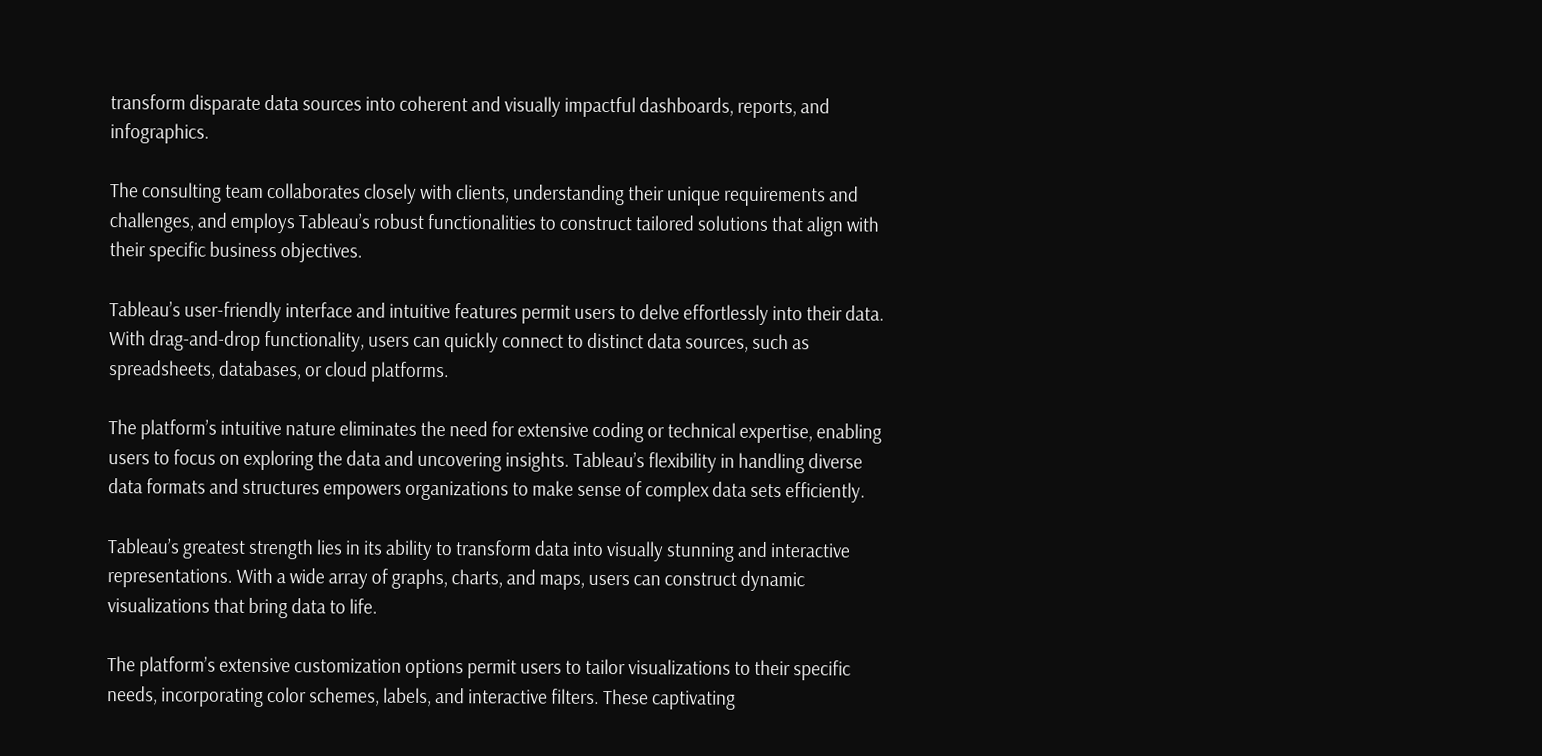transform disparate data sources into coherent and visually impactful dashboards, reports, and infographics.

The consulting team collaborates closely with clients, understanding their unique requirements and challenges, and employs Tableau’s robust functionalities to construct tailored solutions that align with their specific business objectives.

Tableau’s user-friendly interface and intuitive features permit users to delve effortlessly into their data. With drag-and-drop functionality, users can quickly connect to distinct data sources, such as spreadsheets, databases, or cloud platforms.

The platform’s intuitive nature eliminates the need for extensive coding or technical expertise, enabling users to focus on exploring the data and uncovering insights. Tableau’s flexibility in handling diverse data formats and structures empowers organizations to make sense of complex data sets efficiently.

Tableau’s greatest strength lies in its ability to transform data into visually stunning and interactive representations. With a wide array of graphs, charts, and maps, users can construct dynamic visualizations that bring data to life.

The platform’s extensive customization options permit users to tailor visualizations to their specific needs, incorporating color schemes, labels, and interactive filters. These captivating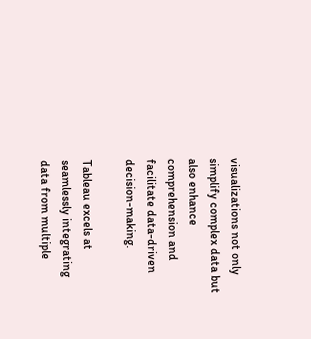visualizations not only simplify complex data but also enhance comprehension and facilitate data-driven decision-making.

Tableau excels at seamlessly integrating data from multiple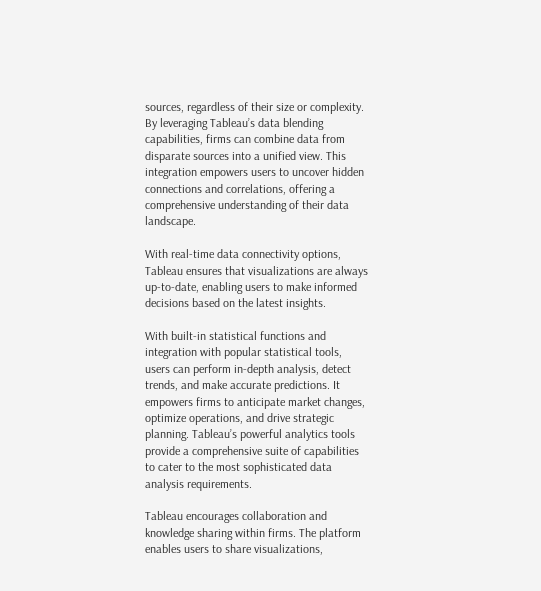sources, regardless of their size or complexity. By leveraging Tableau’s data blending capabilities, firms can combine data from disparate sources into a unified view. This integration empowers users to uncover hidden connections and correlations, offering a comprehensive understanding of their data landscape.

With real-time data connectivity options, Tableau ensures that visualizations are always up-to-date, enabling users to make informed decisions based on the latest insights.

With built-in statistical functions and integration with popular statistical tools, users can perform in-depth analysis, detect trends, and make accurate predictions. It empowers firms to anticipate market changes, optimize operations, and drive strategic planning. Tableau’s powerful analytics tools provide a comprehensive suite of capabilities to cater to the most sophisticated data analysis requirements.

Tableau encourages collaboration and knowledge sharing within firms. The platform enables users to share visualizations,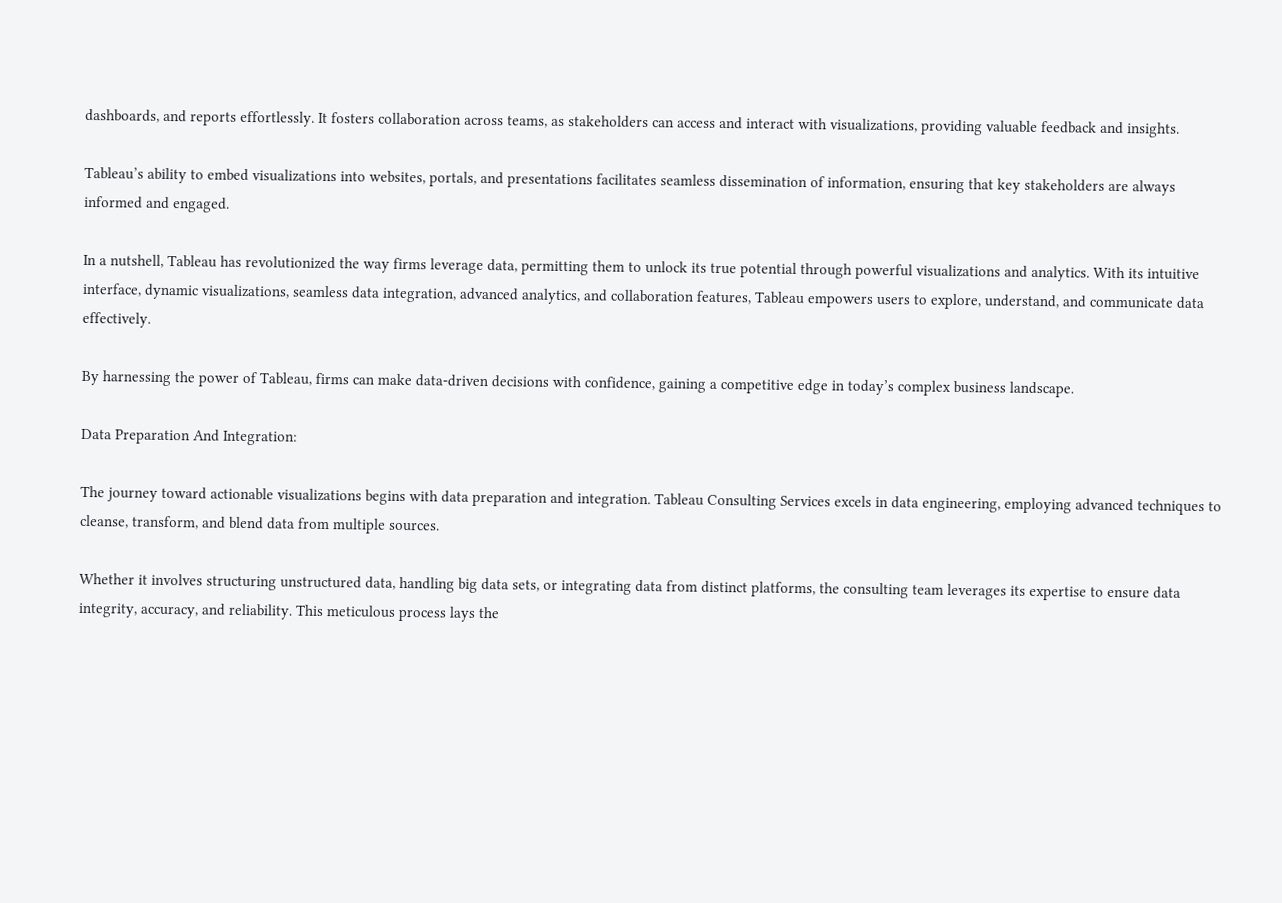dashboards, and reports effortlessly. It fosters collaboration across teams, as stakeholders can access and interact with visualizations, providing valuable feedback and insights.

Tableau’s ability to embed visualizations into websites, portals, and presentations facilitates seamless dissemination of information, ensuring that key stakeholders are always informed and engaged.

In a nutshell, Tableau has revolutionized the way firms leverage data, permitting them to unlock its true potential through powerful visualizations and analytics. With its intuitive interface, dynamic visualizations, seamless data integration, advanced analytics, and collaboration features, Tableau empowers users to explore, understand, and communicate data effectively.

By harnessing the power of Tableau, firms can make data-driven decisions with confidence, gaining a competitive edge in today’s complex business landscape.

Data Preparation And Integration:

The journey toward actionable visualizations begins with data preparation and integration. Tableau Consulting Services excels in data engineering, employing advanced techniques to cleanse, transform, and blend data from multiple sources.

Whether it involves structuring unstructured data, handling big data sets, or integrating data from distinct platforms, the consulting team leverages its expertise to ensure data integrity, accuracy, and reliability. This meticulous process lays the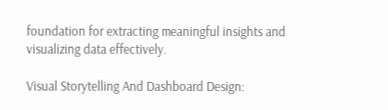foundation for extracting meaningful insights and visualizing data effectively.

Visual Storytelling And Dashboard Design: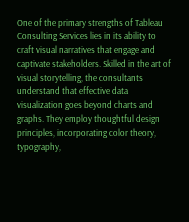One of the primary strengths of Tableau Consulting Services lies in its ability to craft visual narratives that engage and captivate stakeholders. Skilled in the art of visual storytelling, the consultants understand that effective data visualization goes beyond charts and graphs. They employ thoughtful design principles, incorporating color theory, typography,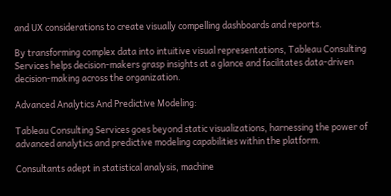and UX considerations to create visually compelling dashboards and reports.

By transforming complex data into intuitive visual representations, Tableau Consulting Services helps decision-makers grasp insights at a glance and facilitates data-driven decision-making across the organization.

Advanced Analytics And Predictive Modeling:

Tableau Consulting Services goes beyond static visualizations, harnessing the power of advanced analytics and predictive modeling capabilities within the platform.

Consultants adept in statistical analysis, machine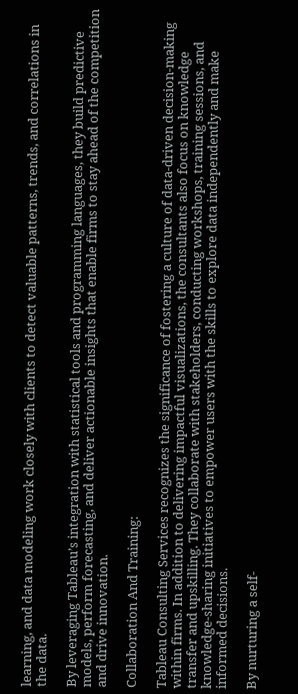learning, and data modeling work closely with clients to detect valuable patterns, trends, and correlations in the data.

By leveraging Tableau’s integration with statistical tools and programming languages, they build predictive models, perform forecasting, and deliver actionable insights that enable firms to stay ahead of the competition and drive innovation.

Collaboration And Training:

Tableau Consulting Services recognizes the significance of fostering a culture of data-driven decision-making within firms. In addition to delivering impactful visualizations, the consultants also focus on knowledge transfer and upskilling. They collaborate with stakeholders, conducting workshops, training sessions, and knowledge-sharing initiatives to empower users with the skills to explore data independently and make informed decisions.

By nurturing a self-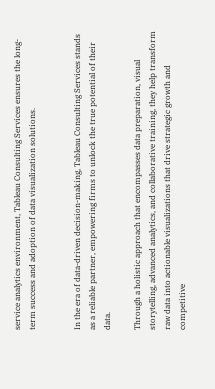service analytics environment, Tableau Consulting Services ensures the long-term success and adoption of data visualization solutions.


In the era of data-driven decision-making, Tableau Consulting Services stands as a reliable partner, empowering firms to unlock the true potential of their data.

Through a holistic approach that encompasses data preparation, visual storytelling, advanced analytics, and collaborative training, they help transform raw data into actionable visualizations that drive strategic growth and competitive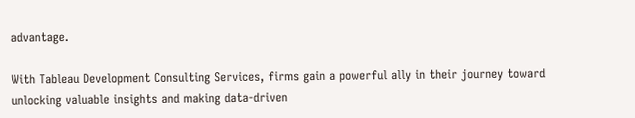advantage.

With Tableau Development Consulting Services, firms gain a powerful ally in their journey toward unlocking valuable insights and making data-driven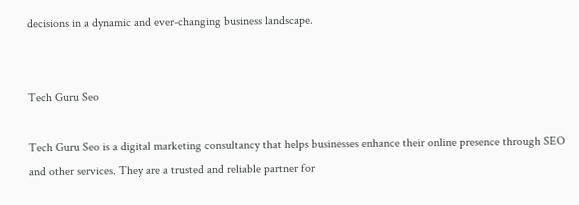decisions in a dynamic and ever-changing business landscape.


Tech Guru Seo

Tech Guru Seo is a digital marketing consultancy that helps businesses enhance their online presence through SEO and other services. They are a trusted and reliable partner for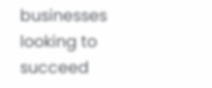businesses looking to succeed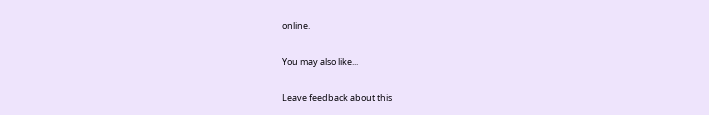online.

You may also like...

Leave feedback about this